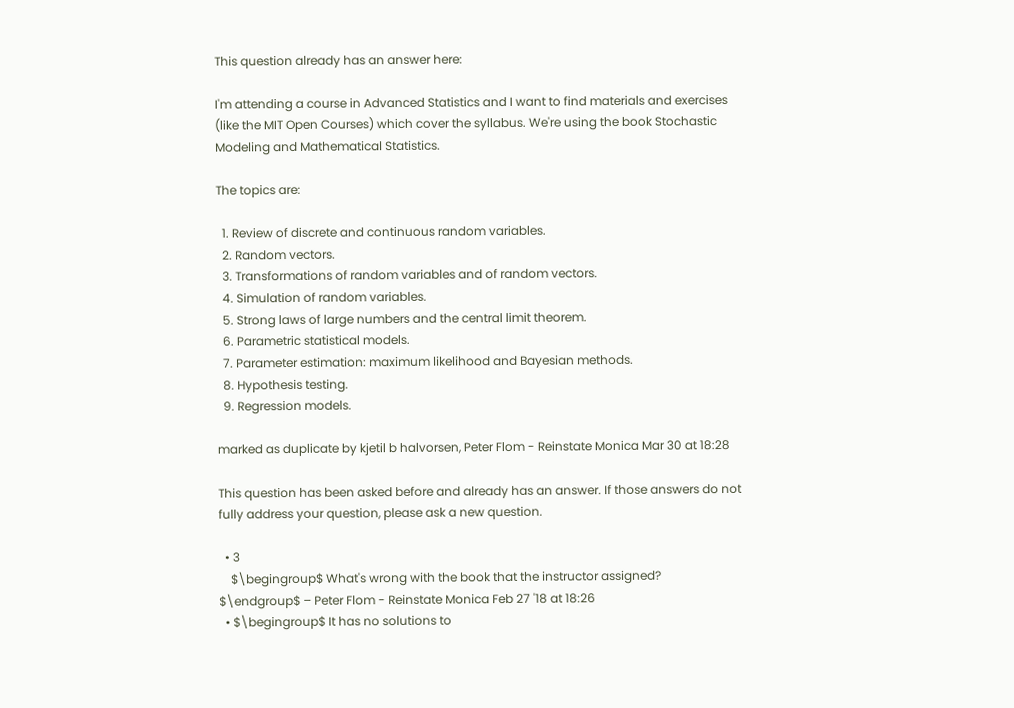This question already has an answer here:

I'm attending a course in Advanced Statistics and I want to find materials and exercises (like the MIT Open Courses) which cover the syllabus. We're using the book Stochastic Modeling and Mathematical Statistics.

The topics are:

  1. Review of discrete and continuous random variables.
  2. Random vectors.
  3. Transformations of random variables and of random vectors.
  4. Simulation of random variables.
  5. Strong laws of large numbers and the central limit theorem.
  6. Parametric statistical models.
  7. Parameter estimation: maximum likelihood and Bayesian methods.
  8. Hypothesis testing.
  9. Regression models.

marked as duplicate by kjetil b halvorsen, Peter Flom - Reinstate Monica Mar 30 at 18:28

This question has been asked before and already has an answer. If those answers do not fully address your question, please ask a new question.

  • 3
    $\begingroup$ What's wrong with the book that the instructor assigned? $\endgroup$ – Peter Flom - Reinstate Monica Feb 27 '18 at 18:26
  • $\begingroup$ It has no solutions to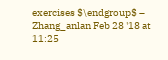exercises $\endgroup$ – Zhang_anlan Feb 28 '18 at 11:25